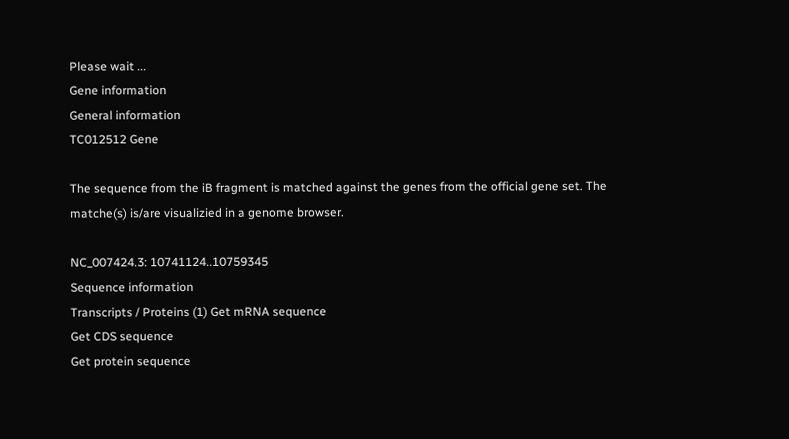Please wait ...
Gene information
General information
TC012512 Gene

The sequence from the iB fragment is matched against the genes from the official gene set. The matche(s) is/are visualizied in a genome browser.

NC_007424.3: 10741124..10759345
Sequence information
Transcripts / Proteins (1) Get mRNA sequence
Get CDS sequence
Get protein sequence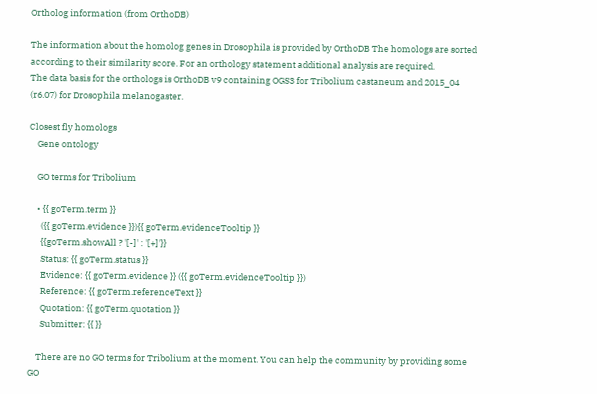Ortholog information (from OrthoDB)

The information about the homolog genes in Drosophila is provided by OrthoDB The homologs are sorted according to their similarity score. For an orthology statement additional analysis are required.
The data basis for the orthologs is OrthoDB v9 containing OGS3 for Tribolium castaneum and 2015_04 (r6.07) for Drosophila melanogaster.

Closest fly homologs
    Gene ontology

    GO terms for Tribolium

    • {{ goTerm.term }}
      ({{ goTerm.evidence }}){{ goTerm.evidenceTooltip }}
      {{goTerm.showAll ? '[-]' : '[+]'}}
      Status: {{ goTerm.status }}
      Evidence: {{ goTerm.evidence }} ({{ goTerm.evidenceTooltip }})
      Reference: {{ goTerm.referenceText }}
      Quotation: {{ goTerm.quotation }}
      Submitter: {{ }}

    There are no GO terms for Tribolium at the moment. You can help the community by providing some GO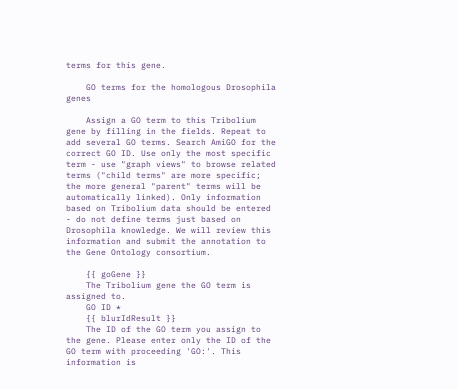terms for this gene.

    GO terms for the homologous Drosophila genes

    Assign a GO term to this Tribolium gene by filling in the fields. Repeat to add several GO terms. Search AmiGO for the correct GO ID. Use only the most specific term - use "graph views" to browse related terms ("child terms" are more specific; the more general "parent" terms will be automatically linked). Only information based on Tribolium data should be entered - do not define terms just based on Drosophila knowledge. We will review this information and submit the annotation to the Gene Ontology consortium.

    {{ goGene }}
    The Tribolium gene the GO term is assigned to.
    GO ID *
    {{ blurIdResult }}
    The ID of the GO term you assign to the gene. Please enter only the ID of the GO term with proceeding 'GO:'. This information is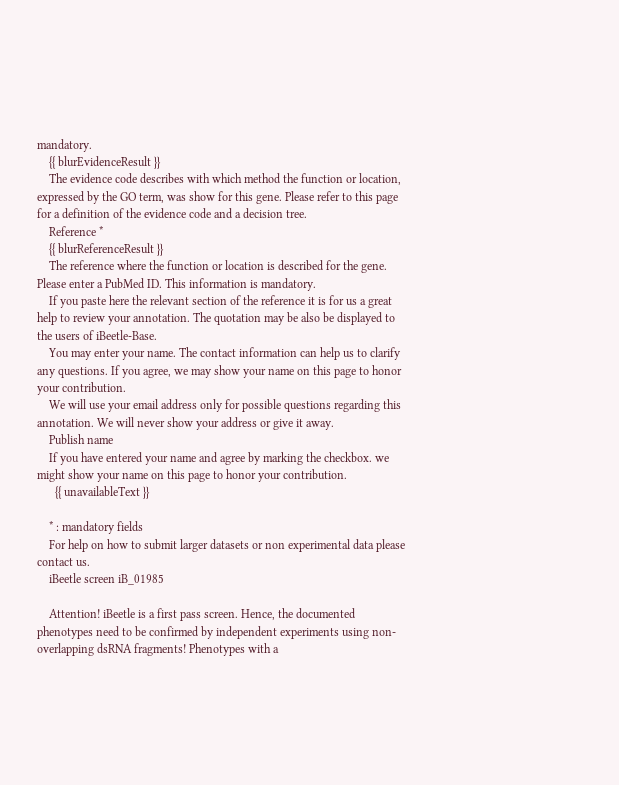mandatory.
    {{ blurEvidenceResult }}
    The evidence code describes with which method the function or location, expressed by the GO term, was show for this gene. Please refer to this page for a definition of the evidence code and a decision tree.
    Reference *
    {{ blurReferenceResult }}
    The reference where the function or location is described for the gene. Please enter a PubMed ID. This information is mandatory.
    If you paste here the relevant section of the reference it is for us a great help to review your annotation. The quotation may be also be displayed to the users of iBeetle-Base.
    You may enter your name. The contact information can help us to clarify any questions. If you agree, we may show your name on this page to honor your contribution.
    We will use your email address only for possible questions regarding this annotation. We will never show your address or give it away.
    Publish name
    If you have entered your name and agree by marking the checkbox. we might show your name on this page to honor your contribution.
      {{ unavailableText }}

    * : mandatory fields
    For help on how to submit larger datasets or non experimental data please contact us.
    iBeetle screen iB_01985

    Attention! iBeetle is a first pass screen. Hence, the documented phenotypes need to be confirmed by independent experiments using non-overlapping dsRNA fragments! Phenotypes with a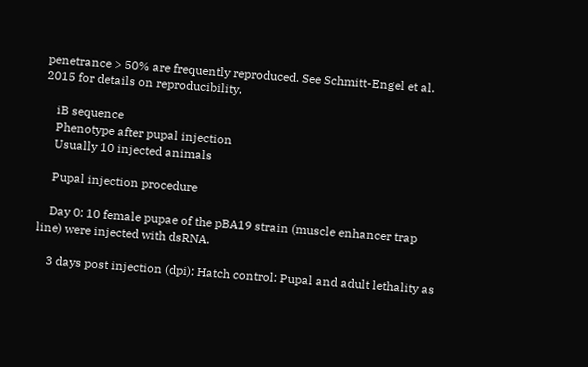penetrance > 50% are frequently reproduced. See Schmitt-Engel et al. 2015 for details on reproducibility.

    iB sequence
    Phenotype after pupal injection
    Usually 10 injected animals

    Pupal injection procedure

    Day 0: 10 female pupae of the pBA19 strain (muscle enhancer trap line) were injected with dsRNA.

    3 days post injection (dpi): Hatch control: Pupal and adult lethality as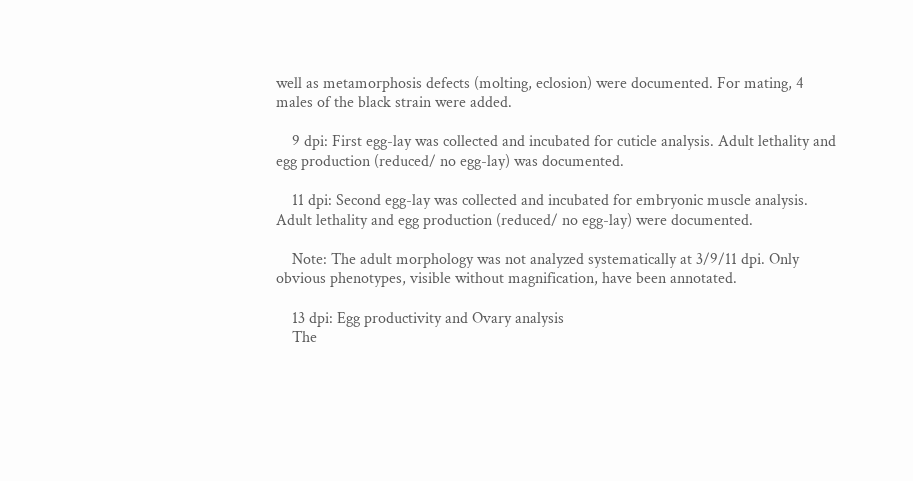well as metamorphosis defects (molting, eclosion) were documented. For mating, 4 males of the black strain were added.

    9 dpi: First egg-lay was collected and incubated for cuticle analysis. Adult lethality and egg production (reduced/ no egg-lay) was documented.

    11 dpi: Second egg-lay was collected and incubated for embryonic muscle analysis. Adult lethality and egg production (reduced/ no egg-lay) were documented.

    Note: The adult morphology was not analyzed systematically at 3/9/11 dpi. Only obvious phenotypes, visible without magnification, have been annotated.

    13 dpi: Egg productivity and Ovary analysis
    The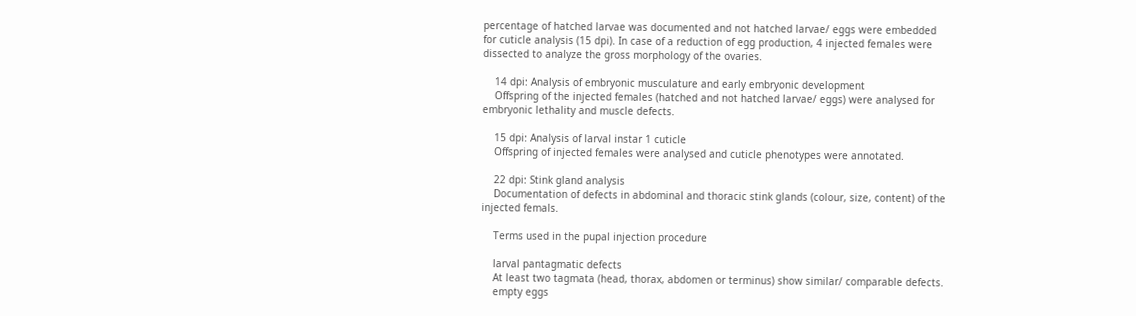percentage of hatched larvae was documented and not hatched larvae/ eggs were embedded for cuticle analysis (15 dpi). In case of a reduction of egg production, 4 injected females were dissected to analyze the gross morphology of the ovaries.

    14 dpi: Analysis of embryonic musculature and early embryonic development
    Offspring of the injected females (hatched and not hatched larvae/ eggs) were analysed for embryonic lethality and muscle defects.

    15 dpi: Analysis of larval instar 1 cuticle
    Offspring of injected females were analysed and cuticle phenotypes were annotated.

    22 dpi: Stink gland analysis
    Documentation of defects in abdominal and thoracic stink glands (colour, size, content) of the injected femals.

    Terms used in the pupal injection procedure

    larval pantagmatic defects
    At least two tagmata (head, thorax, abdomen or terminus) show similar/ comparable defects.
    empty eggs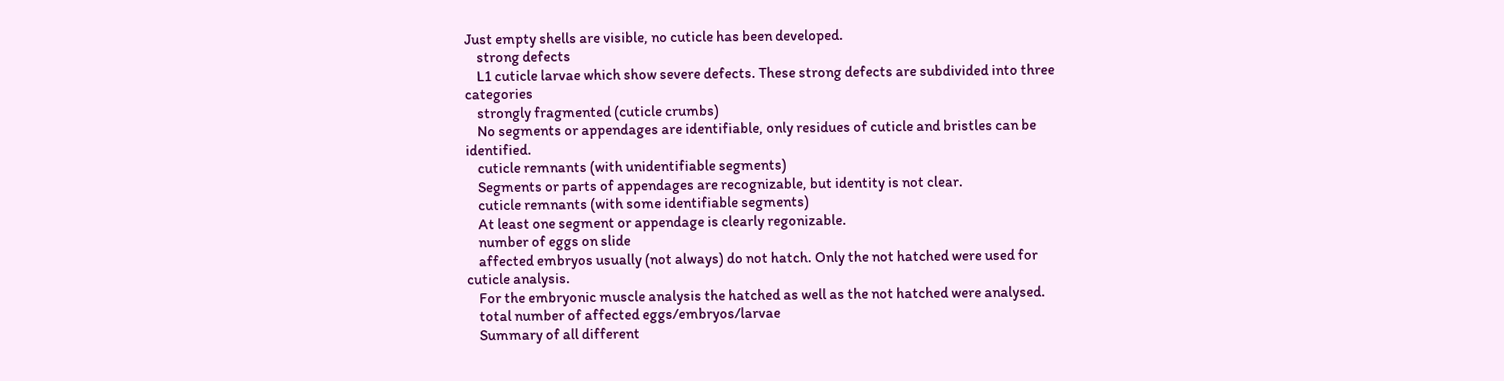Just empty shells are visible, no cuticle has been developed.
    strong defects
    L1 cuticle larvae which show severe defects. These strong defects are subdivided into three categories
    strongly fragmented (cuticle crumbs)
    No segments or appendages are identifiable, only residues of cuticle and bristles can be identified.
    cuticle remnants (with unidentifiable segments)
    Segments or parts of appendages are recognizable, but identity is not clear.
    cuticle remnants (with some identifiable segments)
    At least one segment or appendage is clearly regonizable.
    number of eggs on slide
    affected embryos usually (not always) do not hatch. Only the not hatched were used for cuticle analysis.
    For the embryonic muscle analysis the hatched as well as the not hatched were analysed.
    total number of affected eggs/embryos/larvae
    Summary of all different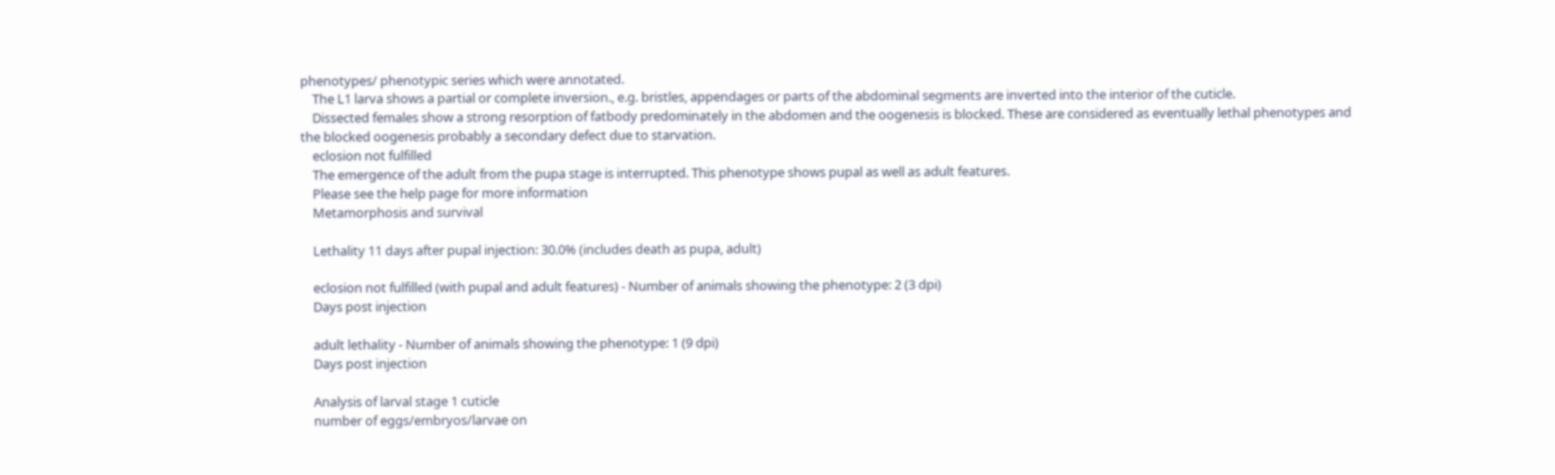phenotypes/ phenotypic series which were annotated.
    The L1 larva shows a partial or complete inversion., e.g. bristles, appendages or parts of the abdominal segments are inverted into the interior of the cuticle.
    Dissected females show a strong resorption of fatbody predominately in the abdomen and the oogenesis is blocked. These are considered as eventually lethal phenotypes and the blocked oogenesis probably a secondary defect due to starvation.
    eclosion not fulfilled
    The emergence of the adult from the pupa stage is interrupted. This phenotype shows pupal as well as adult features.
    Please see the help page for more information
    Metamorphosis and survival

    Lethality 11 days after pupal injection: 30.0% (includes death as pupa, adult)

    eclosion not fulfilled (with pupal and adult features) - Number of animals showing the phenotype: 2 (3 dpi)
    Days post injection

    adult lethality - Number of animals showing the phenotype: 1 (9 dpi)
    Days post injection

    Analysis of larval stage 1 cuticle
    number of eggs/embryos/larvae on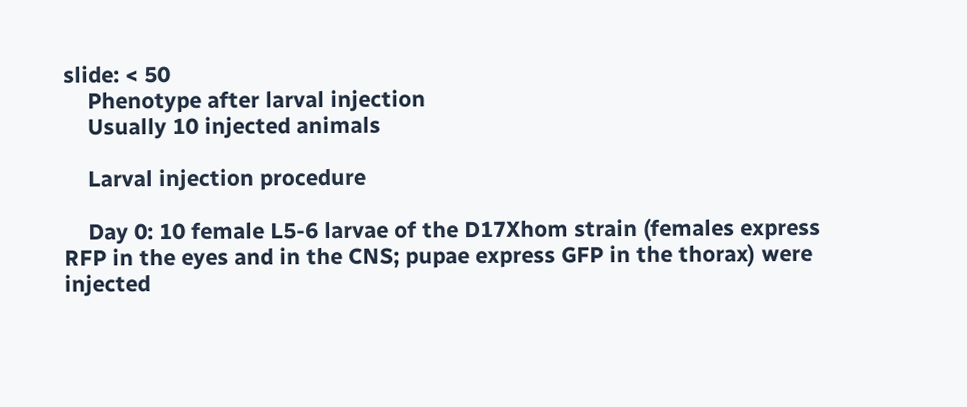slide: < 50
    Phenotype after larval injection
    Usually 10 injected animals

    Larval injection procedure

    Day 0: 10 female L5-6 larvae of the D17Xhom strain (females express RFP in the eyes and in the CNS; pupae express GFP in the thorax) were injected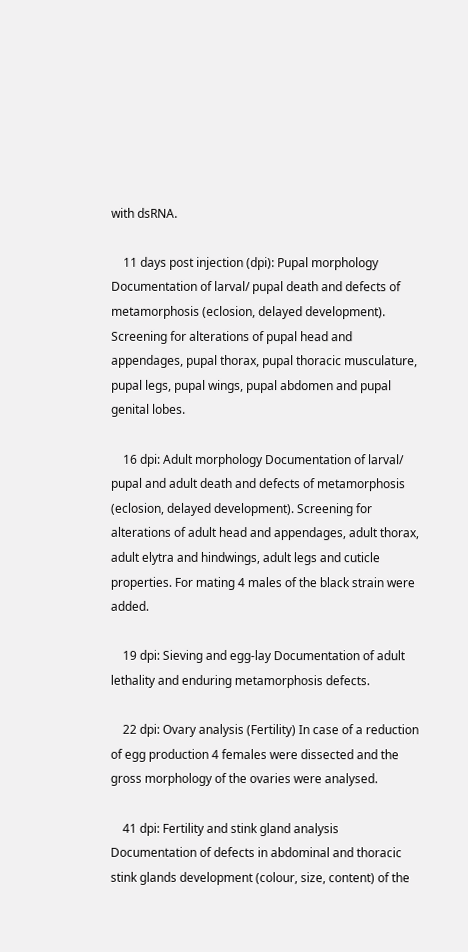with dsRNA.

    11 days post injection (dpi): Pupal morphology Documentation of larval/ pupal death and defects of metamorphosis (eclosion, delayed development). Screening for alterations of pupal head and appendages, pupal thorax, pupal thoracic musculature, pupal legs, pupal wings, pupal abdomen and pupal genital lobes.

    16 dpi: Adult morphology Documentation of larval/ pupal and adult death and defects of metamorphosis (eclosion, delayed development). Screening for alterations of adult head and appendages, adult thorax, adult elytra and hindwings, adult legs and cuticle properties. For mating 4 males of the black strain were added.

    19 dpi: Sieving and egg-lay Documentation of adult lethality and enduring metamorphosis defects.

    22 dpi: Ovary analysis (Fertility) In case of a reduction of egg production 4 females were dissected and the gross morphology of the ovaries were analysed.

    41 dpi: Fertility and stink gland analysis Documentation of defects in abdominal and thoracic stink glands development (colour, size, content) of the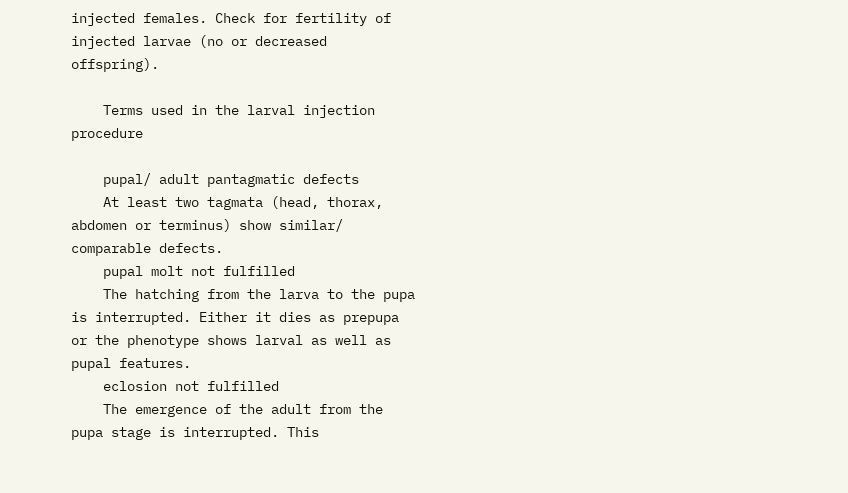injected females. Check for fertility of injected larvae (no or decreased offspring).

    Terms used in the larval injection procedure

    pupal/ adult pantagmatic defects
    At least two tagmata (head, thorax, abdomen or terminus) show similar/ comparable defects.
    pupal molt not fulfilled
    The hatching from the larva to the pupa is interrupted. Either it dies as prepupa or the phenotype shows larval as well as pupal features.
    eclosion not fulfilled
    The emergence of the adult from the pupa stage is interrupted. This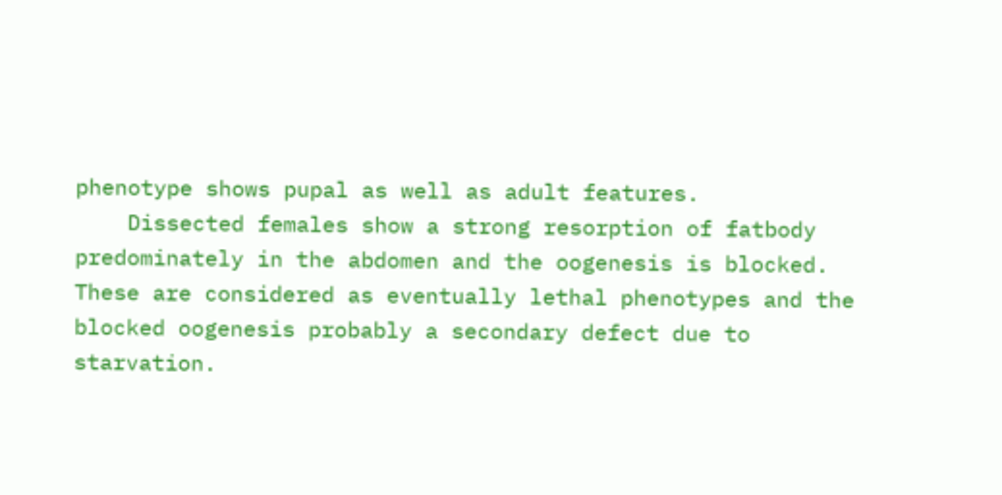phenotype shows pupal as well as adult features.
    Dissected females show a strong resorption of fatbody predominately in the abdomen and the oogenesis is blocked. These are considered as eventually lethal phenotypes and the blocked oogenesis probably a secondary defect due to starvation.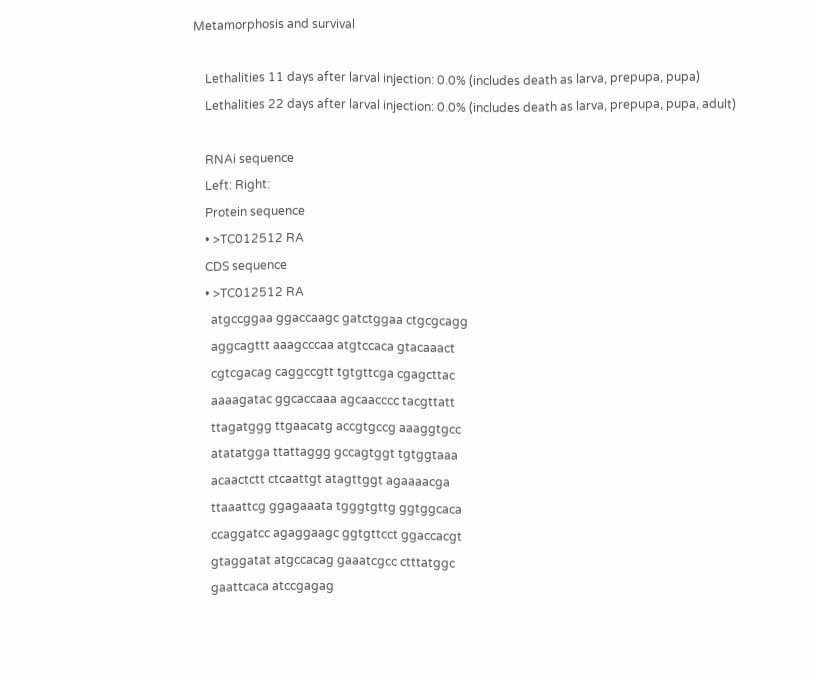Metamorphosis and survival

    Lethalities 11 days after larval injection: 0.0% (includes death as larva, prepupa, pupa)
    Lethalities 22 days after larval injection: 0.0% (includes death as larva, prepupa, pupa, adult)

    RNAi sequence
    Left: Right:
    Protein sequence
    • >TC012512 RA
    CDS sequence
    • >TC012512 RA
      atgccggaa ggaccaagc gatctggaa ctgcgcagg
      aggcagttt aaagcccaa atgtccaca gtacaaact
      cgtcgacag caggccgtt tgtgttcga cgagcttac
      aaaagatac ggcaccaaa agcaacccc tacgttatt
      ttagatggg ttgaacatg accgtgccg aaaggtgcc
      atatatgga ttattaggg gccagtggt tgtggtaaa
      acaactctt ctcaattgt atagttggt agaaaacga
      ttaaattcg ggagaaata tgggtgttg ggtggcaca
      ccaggatcc agaggaagc ggtgttcct ggaccacgt
      gtaggatat atgccacag gaaatcgcc ctttatggc
      gaattcaca atccgagag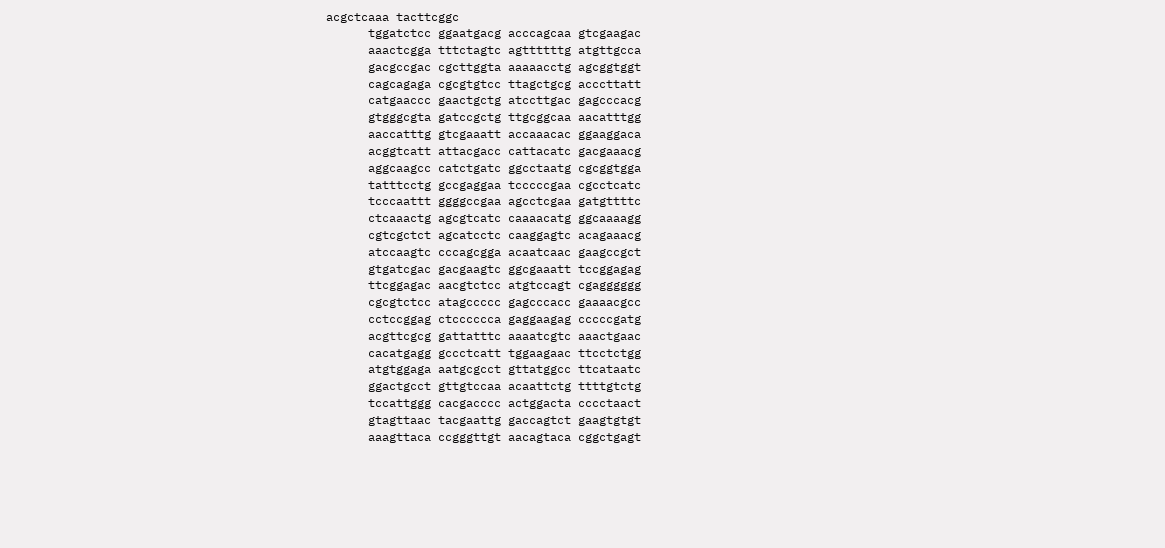acgctcaaa tacttcggc
      tggatctcc ggaatgacg acccagcaa gtcgaagac
      aaactcgga tttctagtc agttttttg atgttgcca
      gacgccgac cgcttggta aaaaacctg agcggtggt
      cagcagaga cgcgtgtcc ttagctgcg acccttatt
      catgaaccc gaactgctg atccttgac gagcccacg
      gtgggcgta gatccgctg ttgcggcaa aacatttgg
      aaccatttg gtcgaaatt accaaacac ggaaggaca
      acggtcatt attacgacc cattacatc gacgaaacg
      aggcaagcc catctgatc ggcctaatg cgcggtgga
      tatttcctg gccgaggaa tcccccgaa cgcctcatc
      tcccaattt ggggccgaa agcctcgaa gatgttttc
      ctcaaactg agcgtcatc caaaacatg ggcaaaagg
      cgtcgctct agcatcctc caaggagtc acagaaacg
      atccaagtc cccagcgga acaatcaac gaagccgct
      gtgatcgac gacgaagtc ggcgaaatt tccggagag
      ttcggagac aacgtctcc atgtccagt cgagggggg
      cgcgtctcc atagccccc gagcccacc gaaaacgcc
      cctccggag ctcccccca gaggaagag cccccgatg
      acgttcgcg gattatttc aaaatcgtc aaactgaac
      cacatgagg gccctcatt tggaagaac ttcctctgg
      atgtggaga aatgcgcct gttatggcc ttcataatc
      ggactgcct gttgtccaa acaattctg ttttgtctg
      tccattggg cacgacccc actggacta cccctaact
      gtagttaac tacgaattg gaccagtct gaagtgtgt
      aaagttaca ccgggttgt aacagtaca cggctgagt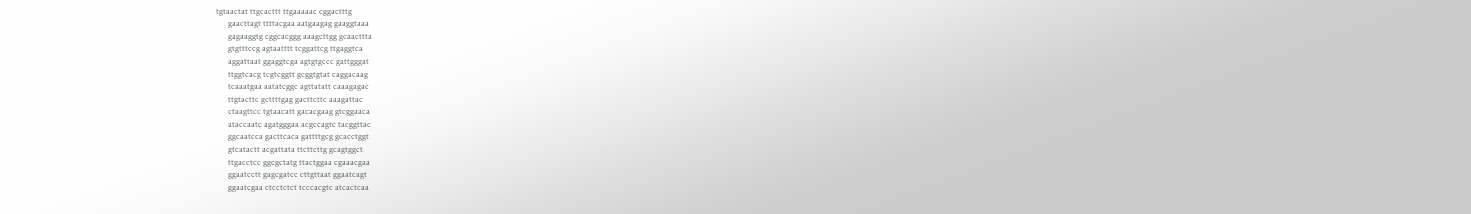tgtaactat ttgcacttt ttgaaaaac cggactttg
      gaacttagt ttttacgaa aatgaagag gaaggtaaa
      gagaaggtg cggcacggg aaagcttgg gcaacttta
      gtgtttccg agtaatttt tcggattcg ttgaggtca
      aggattaat ggaggtcga agtgtgccc gattgggat
      ttggtcacg tcgtcggtt gcggtgtat caggacaag
      tcaaatgaa aatatcggc agttatatt caaagagac
      ttgtacttc gcttttgag gacttcttc aaagattac
      ctaagttcc tgtaacatt gacacgaag gtcggaaca
      ataccaatc agatgggaa acgccagtc tacggttac
      ggcaatcca gacttcaca gattttgcg gcacctggt
      gtcatactt acgattata ttcttcttg gcagtggct
      ttgacctcc ggcgctatg ttactggaa cgaaacgaa
      ggaatcctt gagcgatcc cttgttaat ggaatcagt
      ggaatcgaa ctcctctct tcccacgtc atcactcaa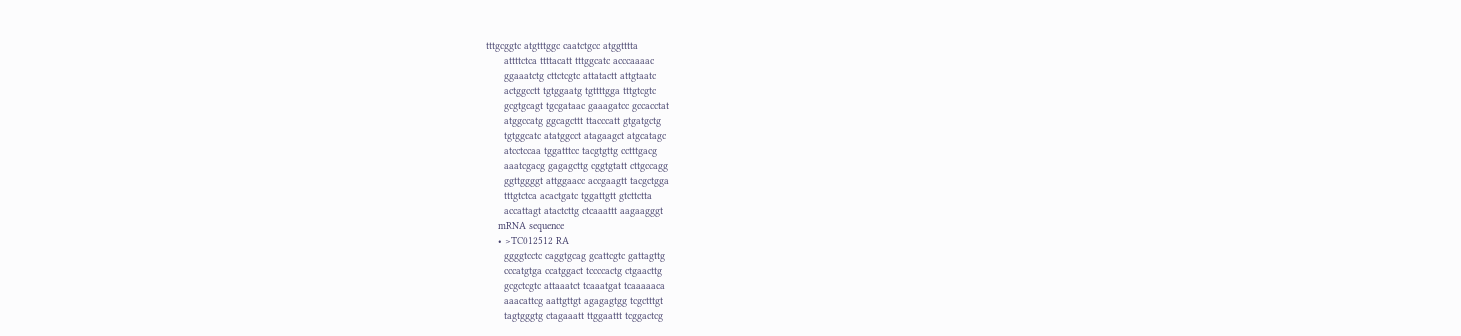tttgcggtc atgtttggc caatctgcc atggtttta
      attttctca ttttacatt tttggcatc acccaaaac
      ggaaatctg cttctcgtc attatactt attgtaatc
      actggcctt tgtggaatg tgttttgga tttgtcgtc
      gcgtgcagt tgcgataac gaaagatcc gccacctat
      atggccatg ggcagcttt ttacccatt gtgatgctg
      tgtggcatc atatggcct atagaagct atgcatagc
      atcctccaa tggatttcc tacgtgttg cctttgacg
      aaatcgacg gagagcttg cggtgtatt cttgccagg
      ggttggggt attggaacc accgaagtt tacgctgga
      tttgtctca acactgatc tggattgtt gtcttctta
      accattagt atactcttg ctcaaattt aagaagggt
    mRNA sequence
    • >TC012512 RA
      ggggtcctc caggtgcag gcattcgtc gattagttg
      cccatgtga ccatggact tccccactg ctgaacttg
      gcgctcgtc attaaatct tcaaatgat tcaaaaaca
      aaacattcg aattgttgt agagagtgg tcgctttgt
      tagtgggtg ctagaaatt ttggaattt tcggactcg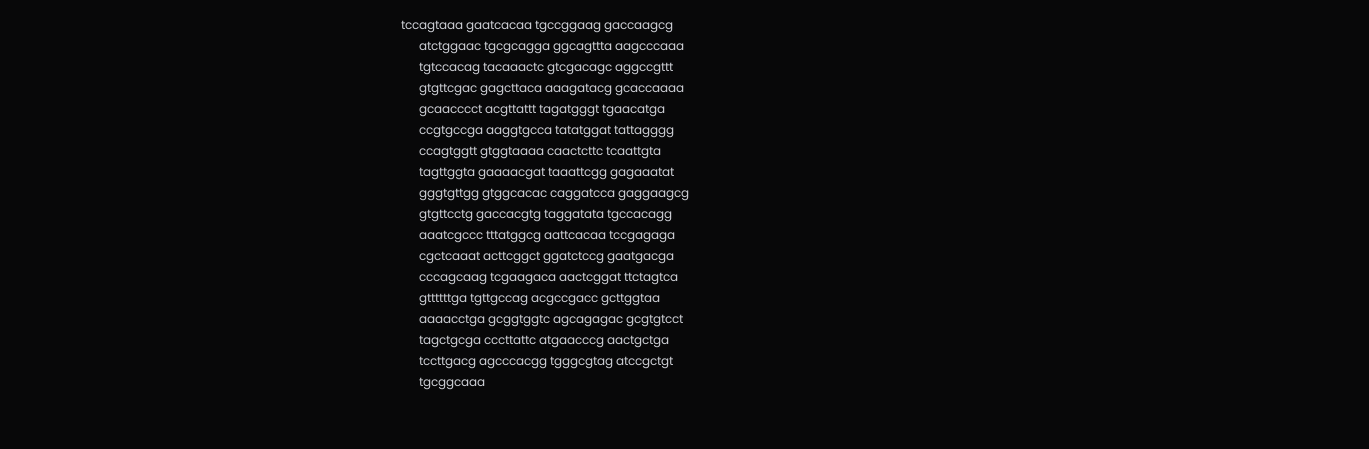tccagtaaa gaatcacaa tgccggaag gaccaagcg
      atctggaac tgcgcagga ggcagttta aagcccaaa
      tgtccacag tacaaactc gtcgacagc aggccgttt
      gtgttcgac gagcttaca aaagatacg gcaccaaaa
      gcaacccct acgttattt tagatgggt tgaacatga
      ccgtgccga aaggtgcca tatatggat tattagggg
      ccagtggtt gtggtaaaa caactcttc tcaattgta
      tagttggta gaaaacgat taaattcgg gagaaatat
      gggtgttgg gtggcacac caggatcca gaggaagcg
      gtgttcctg gaccacgtg taggatata tgccacagg
      aaatcgccc tttatggcg aattcacaa tccgagaga
      cgctcaaat acttcggct ggatctccg gaatgacga
      cccagcaag tcgaagaca aactcggat ttctagtca
      gttttttga tgttgccag acgccgacc gcttggtaa
      aaaacctga gcggtggtc agcagagac gcgtgtcct
      tagctgcga cccttattc atgaacccg aactgctga
      tccttgacg agcccacgg tgggcgtag atccgctgt
      tgcggcaaa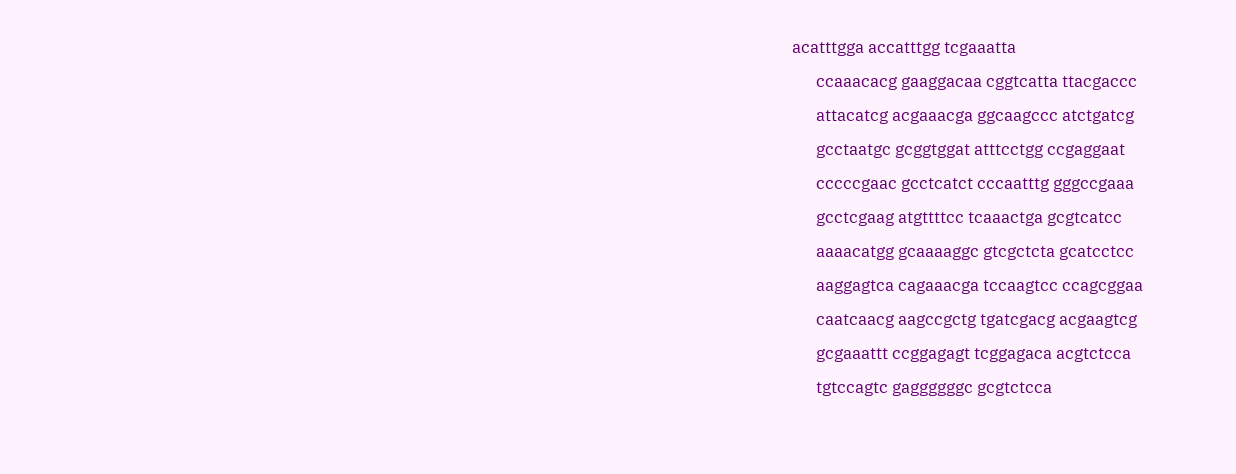acatttgga accatttgg tcgaaatta
      ccaaacacg gaaggacaa cggtcatta ttacgaccc
      attacatcg acgaaacga ggcaagccc atctgatcg
      gcctaatgc gcggtggat atttcctgg ccgaggaat
      cccccgaac gcctcatct cccaatttg gggccgaaa
      gcctcgaag atgttttcc tcaaactga gcgtcatcc
      aaaacatgg gcaaaaggc gtcgctcta gcatcctcc
      aaggagtca cagaaacga tccaagtcc ccagcggaa
      caatcaacg aagccgctg tgatcgacg acgaagtcg
      gcgaaattt ccggagagt tcggagaca acgtctcca
      tgtccagtc gaggggggc gcgtctcca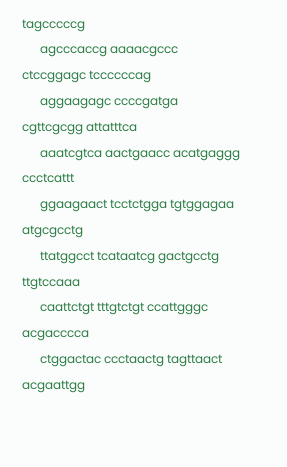tagcccccg
      agcccaccg aaaacgccc ctccggagc tccccccag
      aggaagagc ccccgatga cgttcgcgg attatttca
      aaatcgtca aactgaacc acatgaggg ccctcattt
      ggaagaact tcctctgga tgtggagaa atgcgcctg
      ttatggcct tcataatcg gactgcctg ttgtccaaa
      caattctgt tttgtctgt ccattgggc acgacccca
      ctggactac ccctaactg tagttaact acgaattgg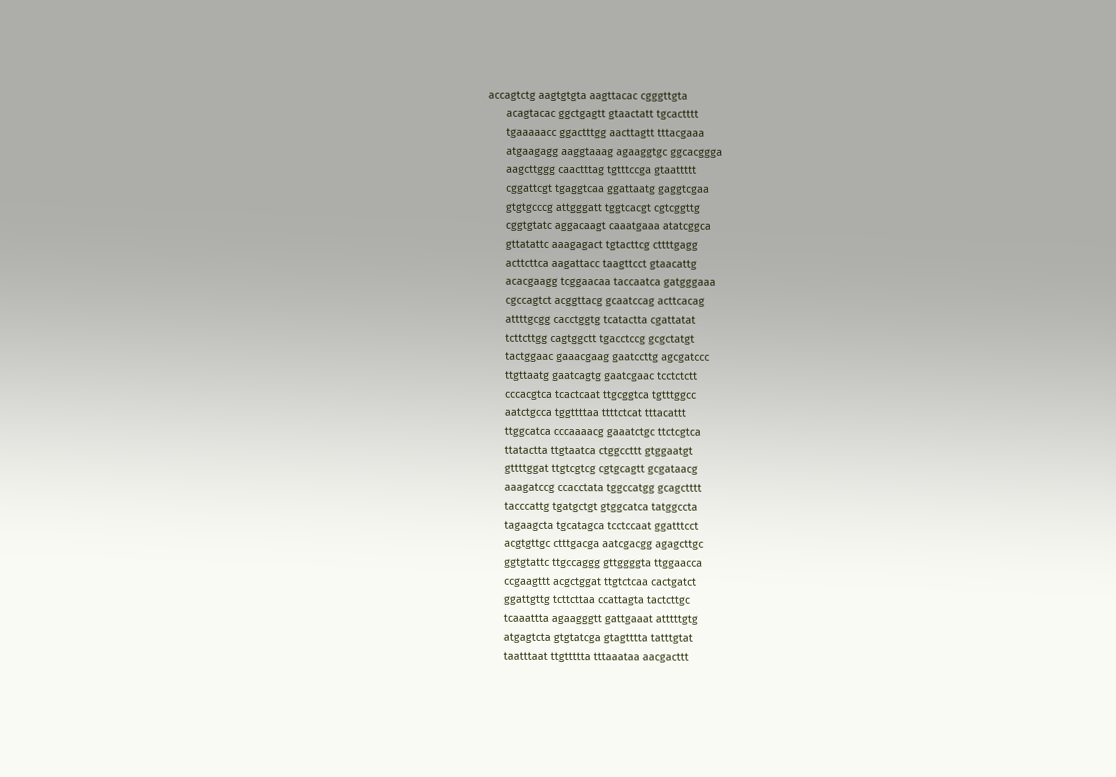accagtctg aagtgtgta aagttacac cgggttgta
      acagtacac ggctgagtt gtaactatt tgcactttt
      tgaaaaacc ggactttgg aacttagtt tttacgaaa
      atgaagagg aaggtaaag agaaggtgc ggcacggga
      aagcttggg caactttag tgtttccga gtaattttt
      cggattcgt tgaggtcaa ggattaatg gaggtcgaa
      gtgtgcccg attgggatt tggtcacgt cgtcggttg
      cggtgtatc aggacaagt caaatgaaa atatcggca
      gttatattc aaagagact tgtacttcg cttttgagg
      acttcttca aagattacc taagttcct gtaacattg
      acacgaagg tcggaacaa taccaatca gatgggaaa
      cgccagtct acggttacg gcaatccag acttcacag
      attttgcgg cacctggtg tcatactta cgattatat
      tcttcttgg cagtggctt tgacctccg gcgctatgt
      tactggaac gaaacgaag gaatccttg agcgatccc
      ttgttaatg gaatcagtg gaatcgaac tcctctctt
      cccacgtca tcactcaat ttgcggtca tgtttggcc
      aatctgcca tggttttaa ttttctcat tttacattt
      ttggcatca cccaaaacg gaaatctgc ttctcgtca
      ttatactta ttgtaatca ctggccttt gtggaatgt
      gttttggat ttgtcgtcg cgtgcagtt gcgataacg
      aaagatccg ccacctata tggccatgg gcagctttt
      tacccattg tgatgctgt gtggcatca tatggccta
      tagaagcta tgcatagca tcctccaat ggatttcct
      acgtgttgc ctttgacga aatcgacgg agagcttgc
      ggtgtattc ttgccaggg gttggggta ttggaacca
      ccgaagttt acgctggat ttgtctcaa cactgatct
      ggattgttg tcttcttaa ccattagta tactcttgc
      tcaaattta agaagggtt gattgaaat atttttgtg
      atgagtcta gtgtatcga gtagtttta tatttgtat
      taatttaat ttgttttta tttaaataa aacgacttt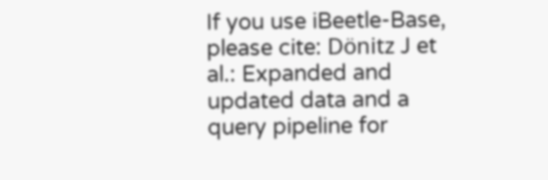If you use iBeetle-Base, please cite: Dönitz J et al.: Expanded and updated data and a query pipeline for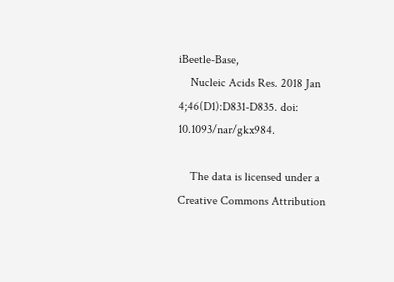iBeetle-Base,
    Nucleic Acids Res. 2018 Jan 4;46(D1):D831-D835. doi: 10.1093/nar/gkx984.

    The data is licensed under a Creative Commons Attribution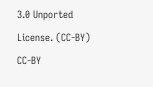3.0 Unported License. (CC-BY) CC-BY